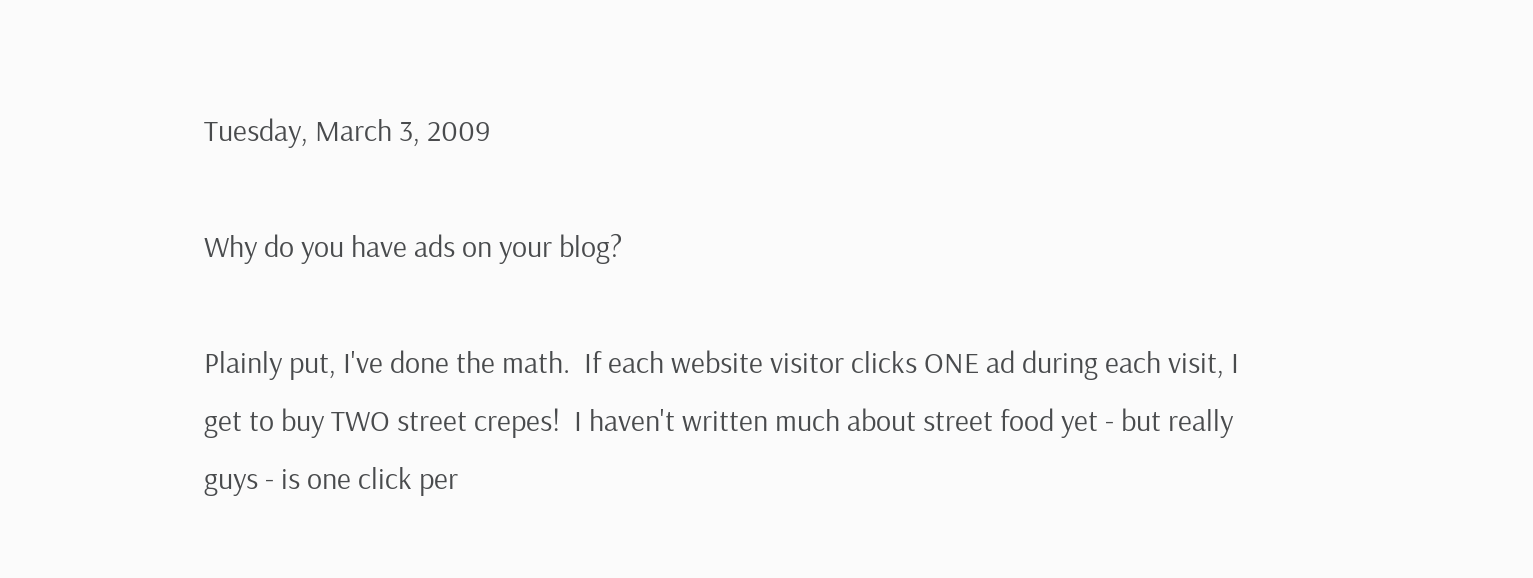Tuesday, March 3, 2009

Why do you have ads on your blog?

Plainly put, I've done the math.  If each website visitor clicks ONE ad during each visit, I get to buy TWO street crepes!  I haven't written much about street food yet - but really guys - is one click per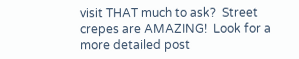visit THAT much to ask?  Street crepes are AMAZING!  Look for a more detailed post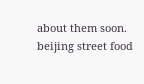about them soon.
beijing street food